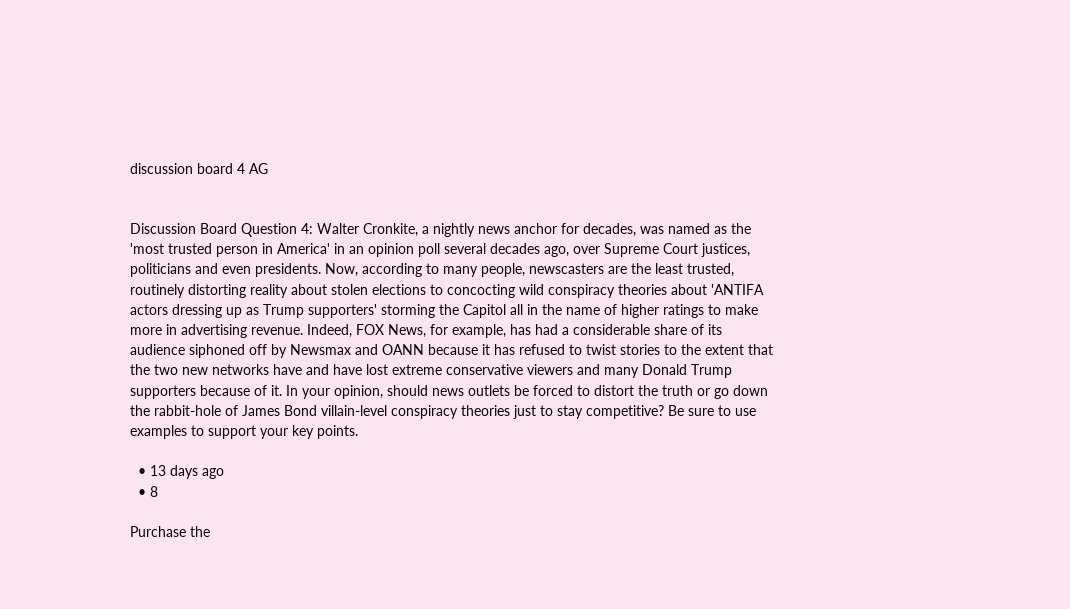discussion board 4 AG


Discussion Board Question 4: Walter Cronkite, a nightly news anchor for decades, was named as the 'most trusted person in America' in an opinion poll several decades ago, over Supreme Court justices, politicians and even presidents. Now, according to many people, newscasters are the least trusted, routinely distorting reality about stolen elections to concocting wild conspiracy theories about 'ANTIFA actors dressing up as Trump supporters' storming the Capitol all in the name of higher ratings to make more in advertising revenue. Indeed, FOX News, for example, has had a considerable share of its audience siphoned off by Newsmax and OANN because it has refused to twist stories to the extent that the two new networks have and have lost extreme conservative viewers and many Donald Trump supporters because of it. In your opinion, should news outlets be forced to distort the truth or go down the rabbit-hole of James Bond villain-level conspiracy theories just to stay competitive? Be sure to use examples to support your key points.

  • 13 days ago
  • 8

Purchase the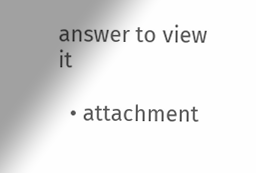answer to view it

  • attachment